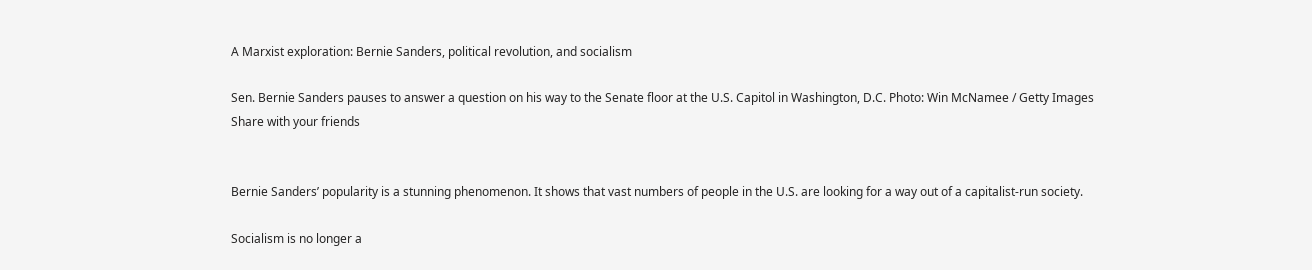A Marxist exploration: Bernie Sanders, political revolution, and socialism

Sen. Bernie Sanders pauses to answer a question on his way to the Senate floor at the U.S. Capitol in Washington, D.C. Photo: Win McNamee / Getty Images
Share with your friends


Bernie Sanders’ popularity is a stunning phenomenon. It shows that vast numbers of people in the U.S. are looking for a way out of a capitalist-run society.

Socialism is no longer a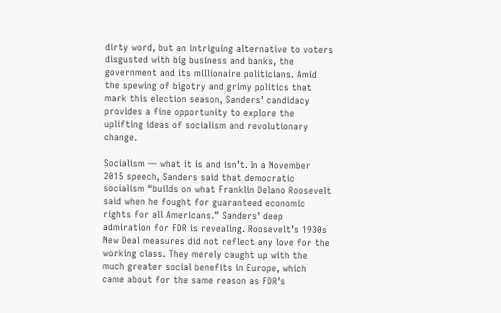dirty word, but an intriguing alternative to voters disgusted with big business and banks, the government and its millionaire politicians. Amid the spewing of bigotry and grimy politics that mark this election season, Sanders’ candidacy provides a fine opportunity to explore the uplifting ideas of socialism and revolutionary change.

Socialism — what it is and isn’t. In a November 2015 speech, Sanders said that democratic socialism “builds on what Franklin Delano Roosevelt said when he fought for guaranteed economic rights for all Americans.” Sanders’ deep admiration for FDR is revealing. Roosevelt’s 1930s New Deal measures did not reflect any love for the working class. They merely caught up with the much greater social benefits in Europe, which came about for the same reason as FDR’s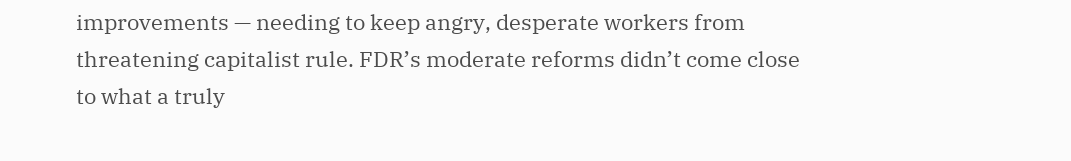improvements — needing to keep angry, desperate workers from threatening capitalist rule. FDR’s moderate reforms didn’t come close to what a truly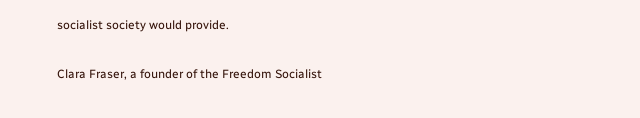socialist society would provide.

Clara Fraser, a founder of the Freedom Socialist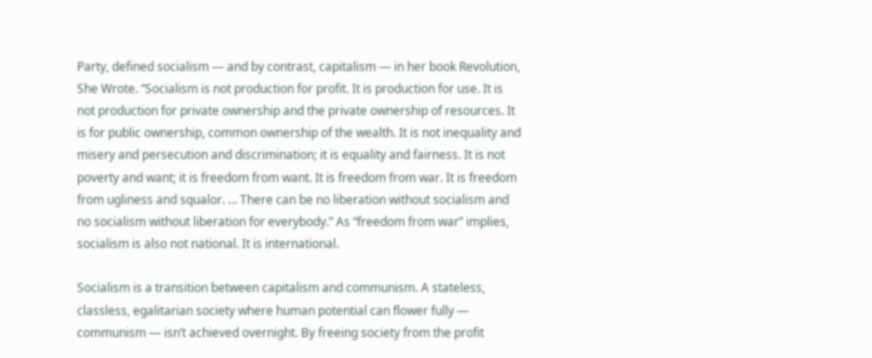Party, defined socialism — and by contrast, capitalism — in her book Revolution, She Wrote. “Socialism is not production for profit. It is production for use. It is not production for private ownership and the private ownership of resources. It is for public ownership, common ownership of the wealth. It is not inequality and misery and persecution and discrimination; it is equality and fairness. It is not poverty and want; it is freedom from want. It is freedom from war. It is freedom from ugliness and squalor. … There can be no liberation without socialism and no socialism without liberation for everybody.” As “freedom from war” implies, socialism is also not national. It is international.

Socialism is a transition between capitalism and communism. A stateless, classless, egalitarian society where human potential can flower fully — communism — isn’t achieved overnight. By freeing society from the profit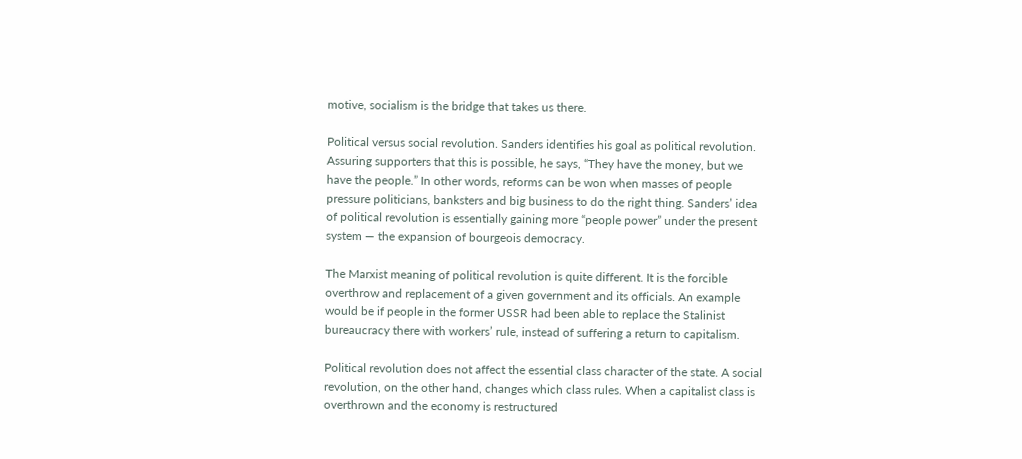motive, socialism is the bridge that takes us there.

Political versus social revolution. Sanders identifies his goal as political revolution. Assuring supporters that this is possible, he says, “They have the money, but we have the people.” In other words, reforms can be won when masses of people pressure politicians, banksters and big business to do the right thing. Sanders’ idea of political revolution is essentially gaining more “people power” under the present system — the expansion of bourgeois democracy.

The Marxist meaning of political revolution is quite different. It is the forcible overthrow and replacement of a given government and its officials. An example would be if people in the former USSR had been able to replace the Stalinist bureaucracy there with workers’ rule, instead of suffering a return to capitalism.

Political revolution does not affect the essential class character of the state. A social revolution, on the other hand, changes which class rules. When a capitalist class is overthrown and the economy is restructured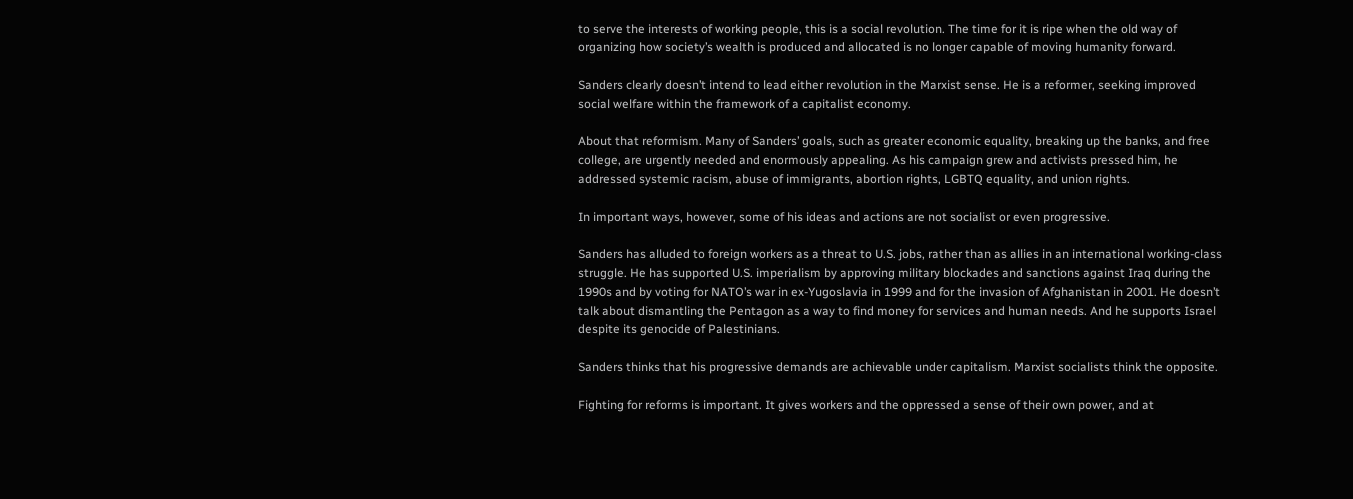to serve the interests of working people, this is a social revolution. The time for it is ripe when the old way of organizing how society’s wealth is produced and allocated is no longer capable of moving humanity forward.

Sanders clearly doesn’t intend to lead either revolution in the Marxist sense. He is a reformer, seeking improved social welfare within the framework of a capitalist economy.

About that reformism. Many of Sanders’ goals, such as greater economic equality, breaking up the banks, and free college, are urgently needed and enormously appealing. As his campaign grew and activists pressed him, he addressed systemic racism, abuse of immigrants, abortion rights, LGBTQ equality, and union rights.

In important ways, however, some of his ideas and actions are not socialist or even progressive.

Sanders has alluded to foreign workers as a threat to U.S. jobs, rather than as allies in an international working-class struggle. He has supported U.S. imperialism by approving military blockades and sanctions against Iraq during the 1990s and by voting for NATO’s war in ex-Yugoslavia in 1999 and for the invasion of Afghanistan in 2001. He doesn’t talk about dismantling the Pentagon as a way to find money for services and human needs. And he supports Israel despite its genocide of Palestinians.

Sanders thinks that his progressive demands are achievable under capitalism. Marxist socialists think the opposite.

Fighting for reforms is important. It gives workers and the oppressed a sense of their own power, and at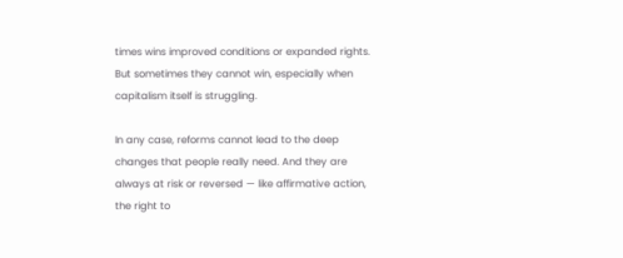times wins improved conditions or expanded rights. But sometimes they cannot win, especially when capitalism itself is struggling.

In any case, reforms cannot lead to the deep changes that people really need. And they are always at risk or reversed — like affirmative action, the right to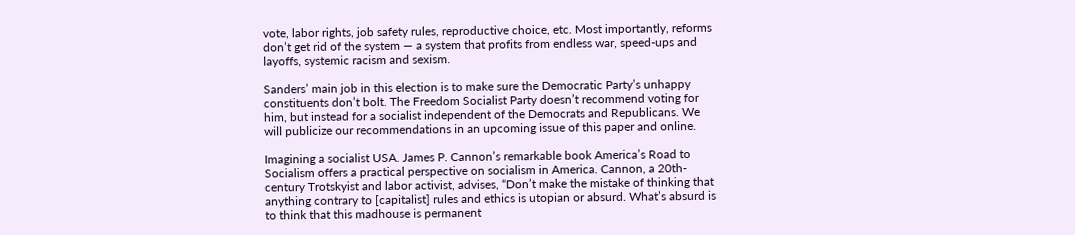vote, labor rights, job safety rules, reproductive choice, etc. Most importantly, reforms don’t get rid of the system — a system that profits from endless war, speed-ups and layoffs, systemic racism and sexism.

Sanders’ main job in this election is to make sure the Democratic Party’s unhappy constituents don’t bolt. The Freedom Socialist Party doesn’t recommend voting for him, but instead for a socialist independent of the Democrats and Republicans. We will publicize our recommendations in an upcoming issue of this paper and online.

Imagining a socialist USA. James P. Cannon’s remarkable book America’s Road to Socialism offers a practical perspective on socialism in America. Cannon, a 20th-century Trotskyist and labor activist, advises, “Don’t make the mistake of thinking that anything contrary to [capitalist] rules and ethics is utopian or absurd. What’s absurd is to think that this madhouse is permanent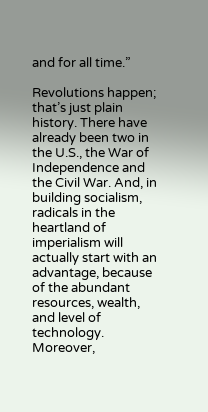and for all time.”

Revolutions happen; that’s just plain history. There have already been two in the U.S., the War of Independence and the Civil War. And, in building socialism, radicals in the heartland of imperialism will actually start with an advantage, because of the abundant resources, wealth, and level of technology. Moreover,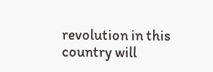revolution in this country will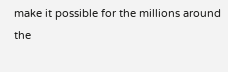make it possible for the millions around the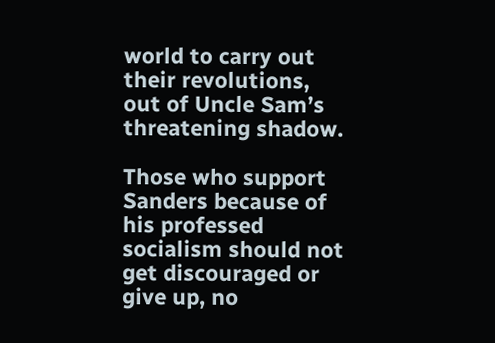world to carry out their revolutions, out of Uncle Sam’s threatening shadow.

Those who support Sanders because of his professed socialism should not get discouraged or give up, no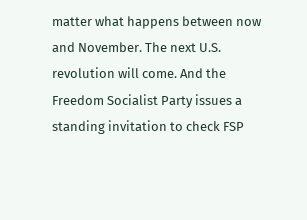matter what happens between now and November. The next U.S. revolution will come. And the Freedom Socialist Party issues a standing invitation to check FSP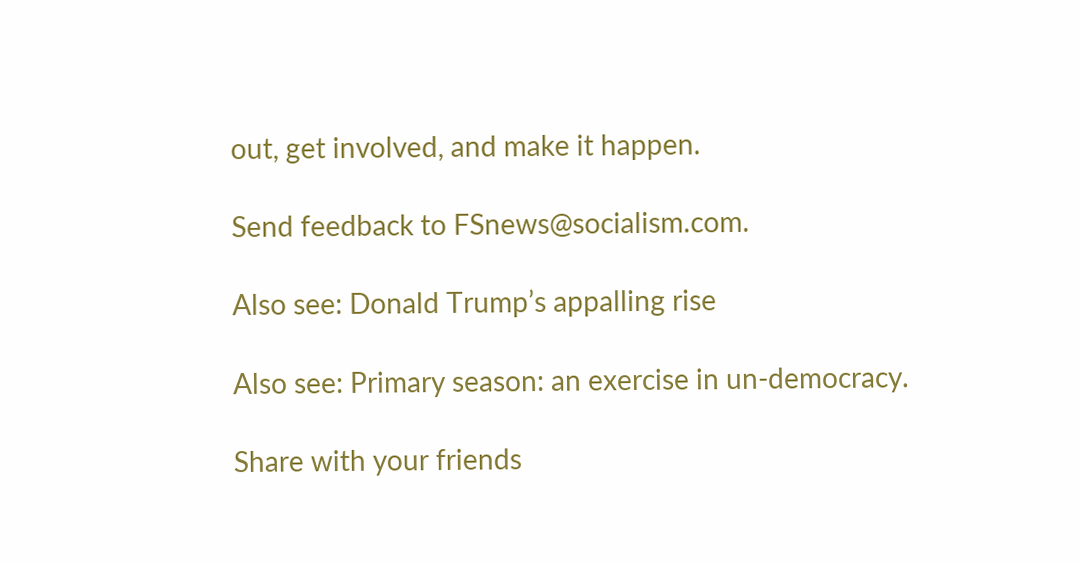out, get involved, and make it happen.

Send feedback to FSnews@socialism.com.

Also see: Donald Trump’s appalling rise

Also see: Primary season: an exercise in un-democracy.

Share with your friends